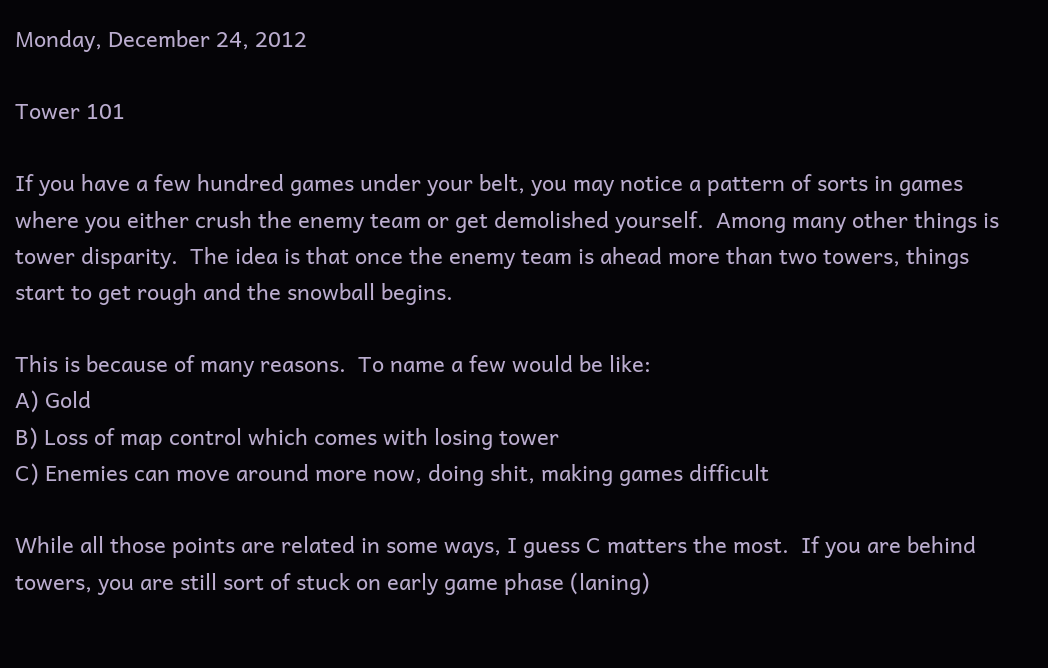Monday, December 24, 2012

Tower 101

If you have a few hundred games under your belt, you may notice a pattern of sorts in games where you either crush the enemy team or get demolished yourself.  Among many other things is tower disparity.  The idea is that once the enemy team is ahead more than two towers, things start to get rough and the snowball begins.

This is because of many reasons.  To name a few would be like:
A) Gold
B) Loss of map control which comes with losing tower
C) Enemies can move around more now, doing shit, making games difficult

While all those points are related in some ways, I guess C matters the most.  If you are behind towers, you are still sort of stuck on early game phase (laning)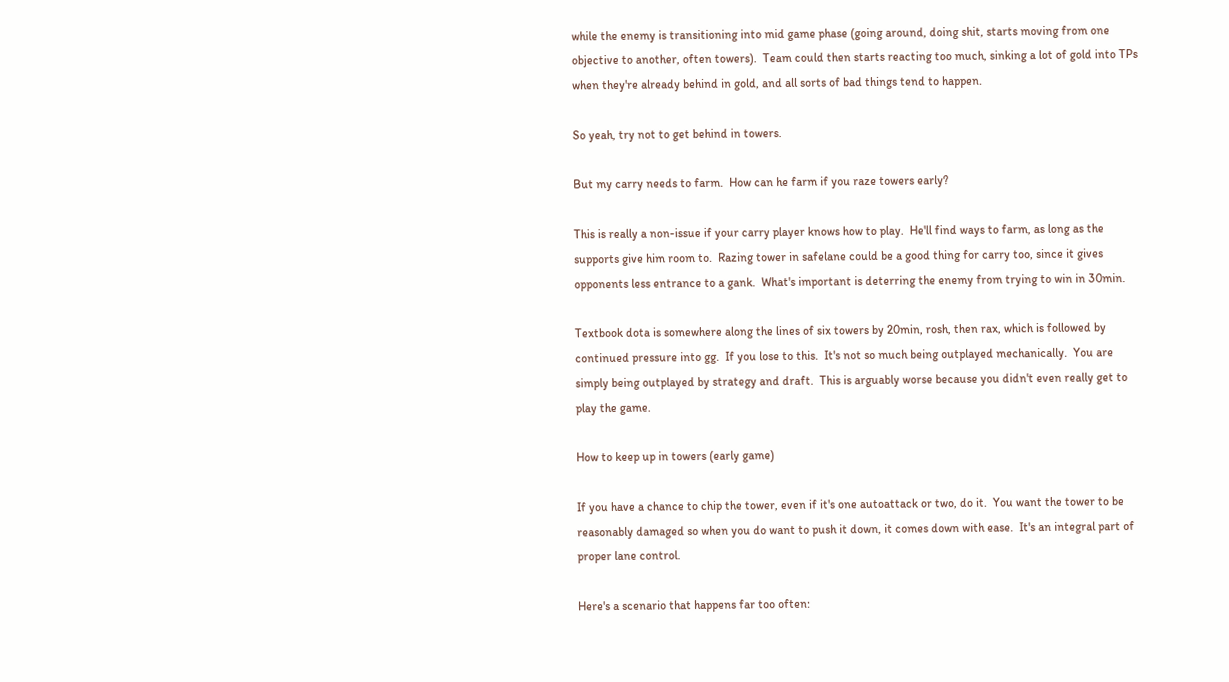while the enemy is transitioning into mid game phase (going around, doing shit, starts moving from one objective to another, often towers).  Team could then starts reacting too much, sinking a lot of gold into TPs when they're already behind in gold, and all sorts of bad things tend to happen.

So yeah, try not to get behind in towers.

But my carry needs to farm.  How can he farm if you raze towers early?

This is really a non-issue if your carry player knows how to play.  He'll find ways to farm, as long as the supports give him room to.  Razing tower in safelane could be a good thing for carry too, since it gives opponents less entrance to a gank.  What's important is deterring the enemy from trying to win in 30min.

Textbook dota is somewhere along the lines of six towers by 20min, rosh, then rax, which is followed by continued pressure into gg.  If you lose to this.  It's not so much being outplayed mechanically.  You are simply being outplayed by strategy and draft.  This is arguably worse because you didn't even really get to play the game.

How to keep up in towers (early game)

If you have a chance to chip the tower, even if it's one autoattack or two, do it.  You want the tower to be reasonably damaged so when you do want to push it down, it comes down with ease.  It's an integral part of proper lane control.

Here's a scenario that happens far too often: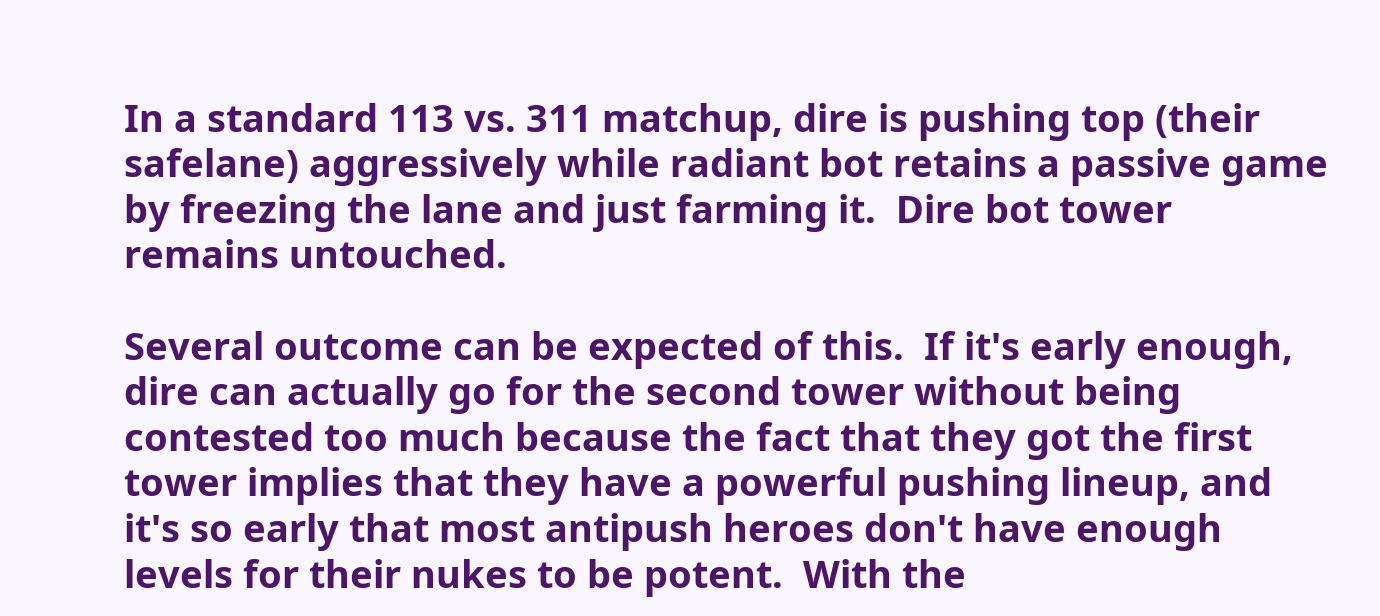In a standard 113 vs. 311 matchup, dire is pushing top (their safelane) aggressively while radiant bot retains a passive game by freezing the lane and just farming it.  Dire bot tower remains untouched.

Several outcome can be expected of this.  If it's early enough, dire can actually go for the second tower without being contested too much because the fact that they got the first tower implies that they have a powerful pushing lineup, and it's so early that most antipush heroes don't have enough levels for their nukes to be potent.  With the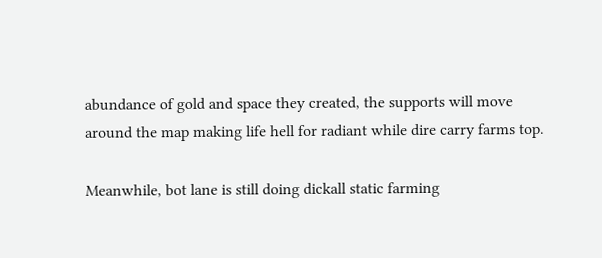abundance of gold and space they created, the supports will move around the map making life hell for radiant while dire carry farms top.

Meanwhile, bot lane is still doing dickall static farming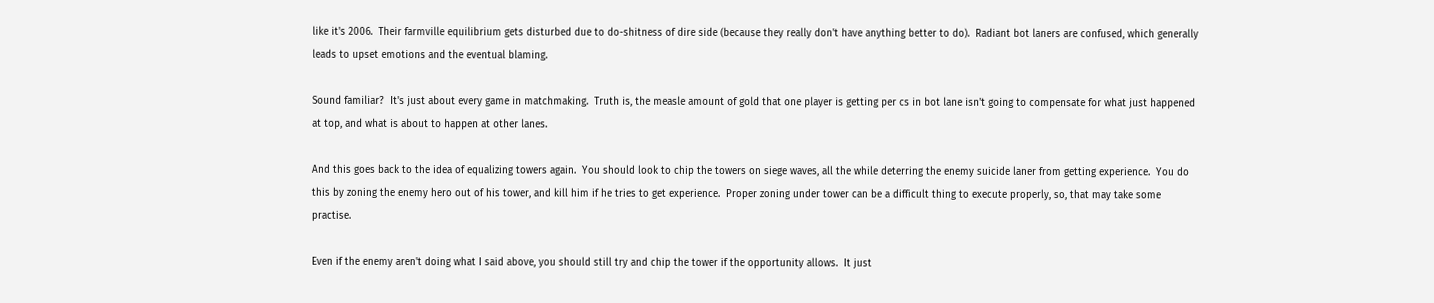like it's 2006.  Their farmville equilibrium gets disturbed due to do-shitness of dire side (because they really don't have anything better to do).  Radiant bot laners are confused, which generally leads to upset emotions and the eventual blaming.

Sound familiar?  It's just about every game in matchmaking.  Truth is, the measle amount of gold that one player is getting per cs in bot lane isn't going to compensate for what just happened at top, and what is about to happen at other lanes.

And this goes back to the idea of equalizing towers again.  You should look to chip the towers on siege waves, all the while deterring the enemy suicide laner from getting experience.  You do this by zoning the enemy hero out of his tower, and kill him if he tries to get experience.  Proper zoning under tower can be a difficult thing to execute properly, so, that may take some practise.

Even if the enemy aren't doing what I said above, you should still try and chip the tower if the opportunity allows.  It just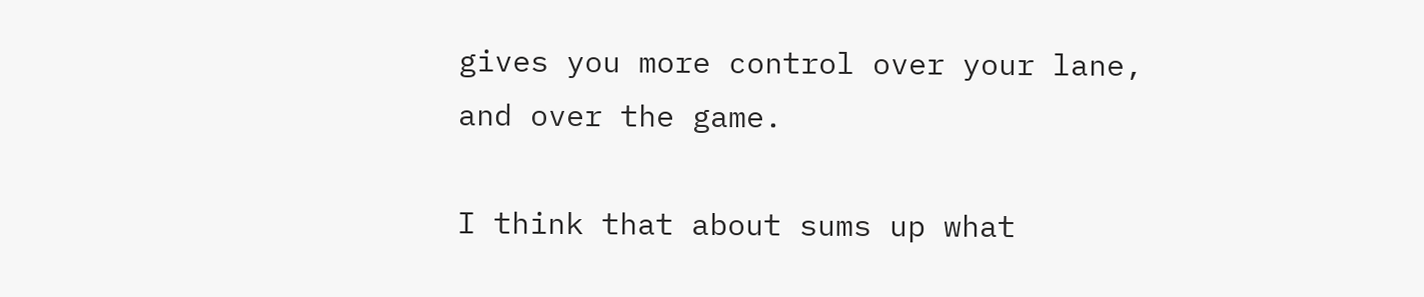gives you more control over your lane, and over the game.

I think that about sums up what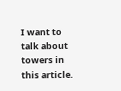I want to talk about towers in this article.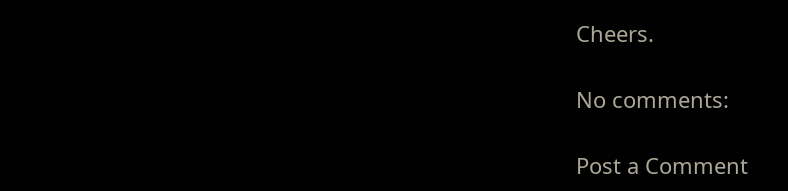Cheers.

No comments:

Post a Comment